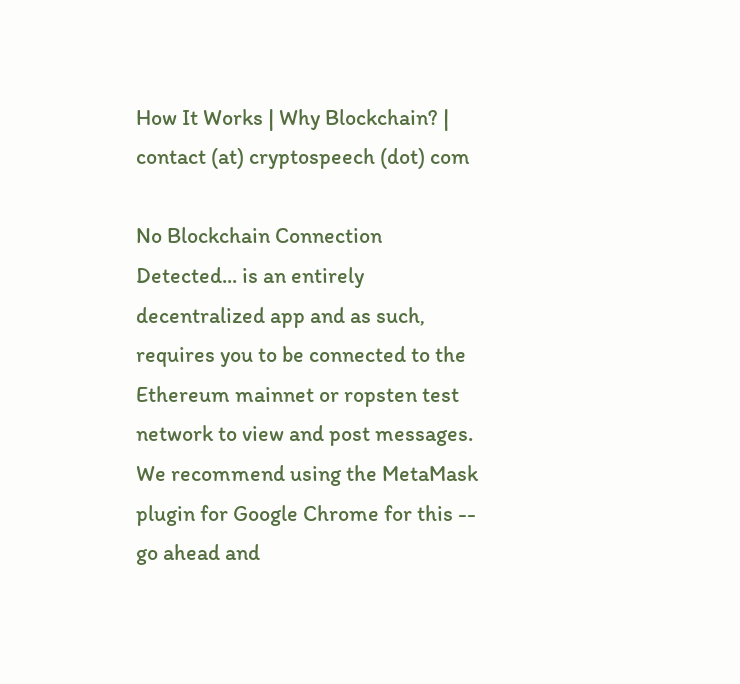How It Works | Why Blockchain? | contact (at) cryptospeech (dot) com

No Blockchain Connection Detected... is an entirely decentralized app and as such, requires you to be connected to the Ethereum mainnet or ropsten test network to view and post messages. We recommend using the MetaMask plugin for Google Chrome for this -- go ahead and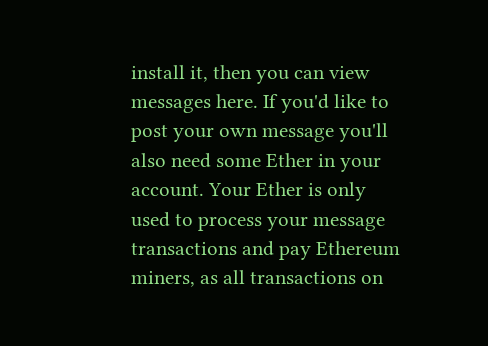install it, then you can view messages here. If you'd like to post your own message you'll also need some Ether in your account. Your Ether is only used to process your message transactions and pay Ethereum miners, as all transactions on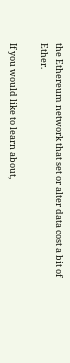the Ethereum network that set or alter data cost a bit of Ether.

If you would like to learn about,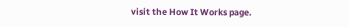visit the How It Works page.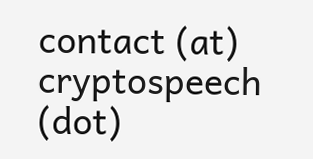contact (at) cryptospeech (dot)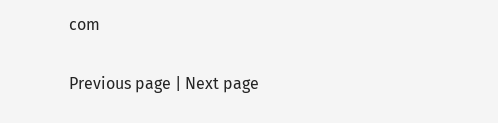com

Previous page | Next page